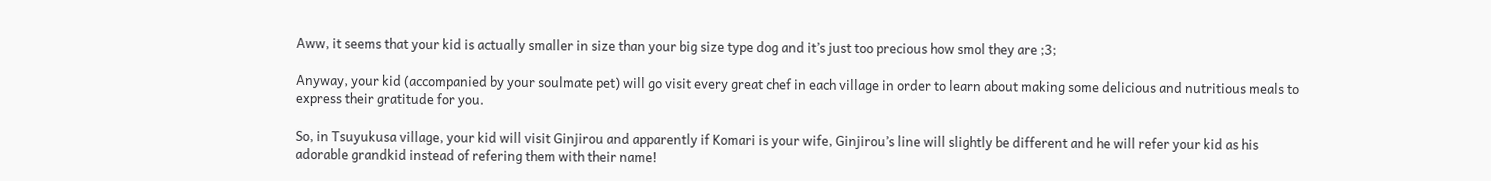Aww, it seems that your kid is actually smaller in size than your big size type dog and it’s just too precious how smol they are ;3;

Anyway, your kid (accompanied by your soulmate pet) will go visit every great chef in each village in order to learn about making some delicious and nutritious meals to express their gratitude for you.

So, in Tsuyukusa village, your kid will visit Ginjirou and apparently if Komari is your wife, Ginjirou’s line will slightly be different and he will refer your kid as his adorable grandkid instead of refering them with their name!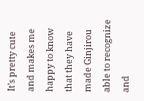It’s pretty cute and makes me happy to know that they have made Ginjirou able to recognize and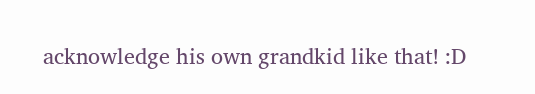acknowledge his own grandkid like that! :D